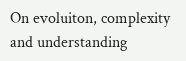On evoluiton, complexity and understanding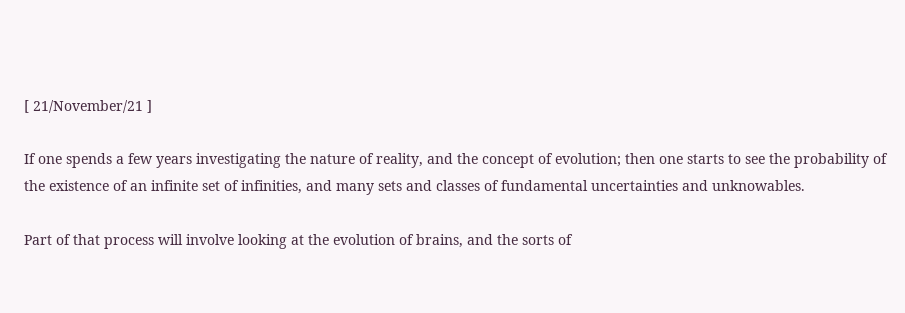[ 21/November/21 ]

If one spends a few years investigating the nature of reality, and the concept of evolution; then one starts to see the probability of the existence of an infinite set of infinities, and many sets and classes of fundamental uncertainties and unknowables.

Part of that process will involve looking at the evolution of brains, and the sorts of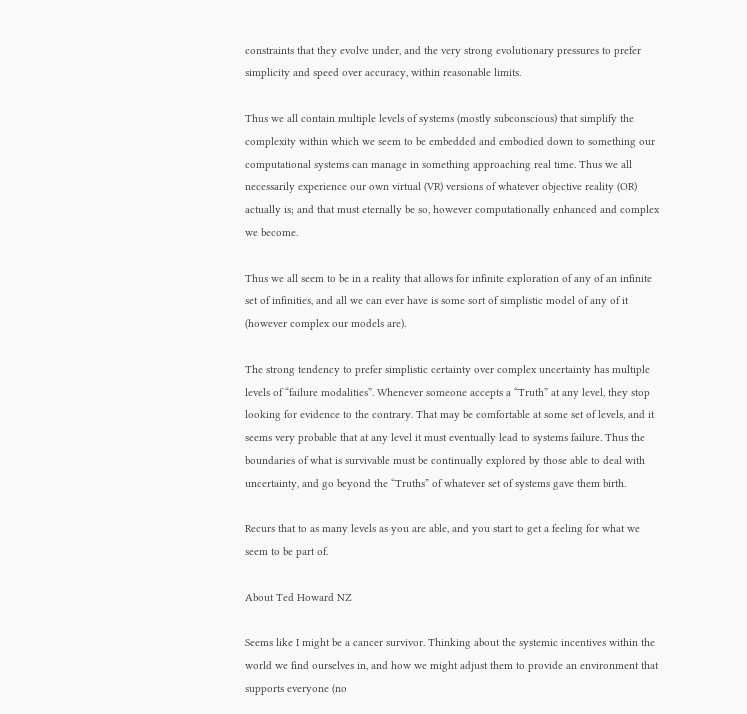constraints that they evolve under, and the very strong evolutionary pressures to prefer simplicity and speed over accuracy, within reasonable limits.

Thus we all contain multiple levels of systems (mostly subconscious) that simplify the complexity within which we seem to be embedded and embodied down to something our computational systems can manage in something approaching real time. Thus we all necessarily experience our own virtual (VR) versions of whatever objective reality (OR) actually is; and that must eternally be so, however computationally enhanced and complex we become.

Thus we all seem to be in a reality that allows for infinite exploration of any of an infinite set of infinities, and all we can ever have is some sort of simplistic model of any of it (however complex our models are).

The strong tendency to prefer simplistic certainty over complex uncertainty has multiple levels of “failure modalities”. Whenever someone accepts a “Truth” at any level, they stop looking for evidence to the contrary. That may be comfortable at some set of levels, and it seems very probable that at any level it must eventually lead to systems failure. Thus the boundaries of what is survivable must be continually explored by those able to deal with uncertainty, and go beyond the “Truths” of whatever set of systems gave them birth.

Recurs that to as many levels as you are able, and you start to get a feeling for what we seem to be part of.

About Ted Howard NZ

Seems like I might be a cancer survivor. Thinking about the systemic incentives within the world we find ourselves in, and how we might adjust them to provide an environment that supports everyone (no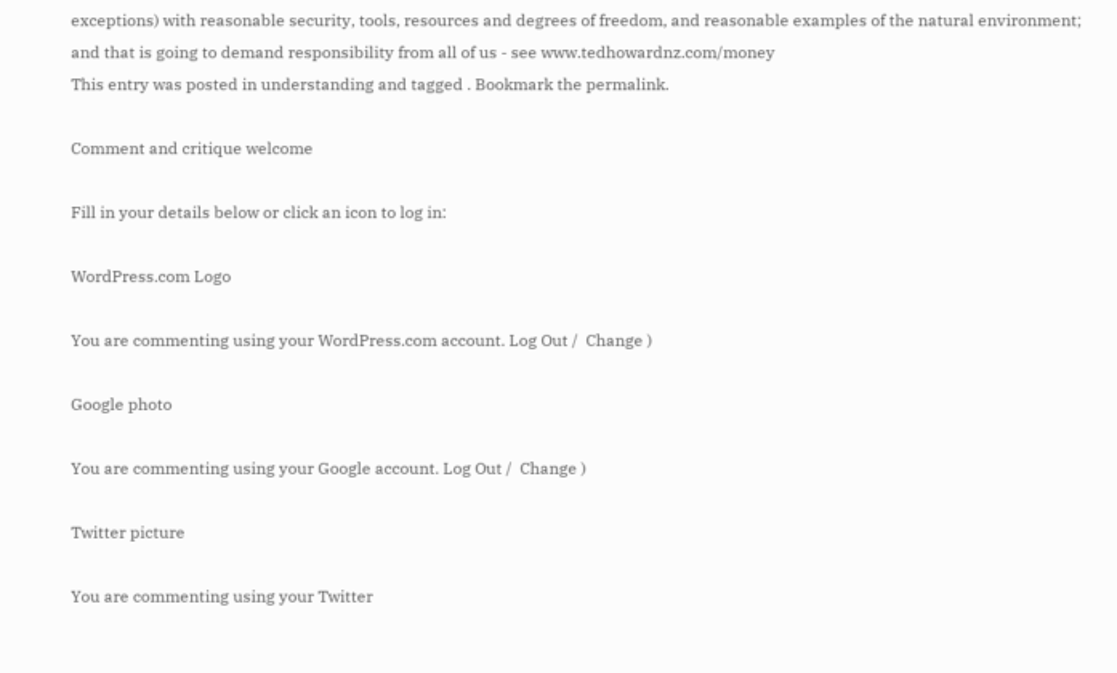exceptions) with reasonable security, tools, resources and degrees of freedom, and reasonable examples of the natural environment; and that is going to demand responsibility from all of us - see www.tedhowardnz.com/money
This entry was posted in understanding and tagged . Bookmark the permalink.

Comment and critique welcome

Fill in your details below or click an icon to log in:

WordPress.com Logo

You are commenting using your WordPress.com account. Log Out /  Change )

Google photo

You are commenting using your Google account. Log Out /  Change )

Twitter picture

You are commenting using your Twitter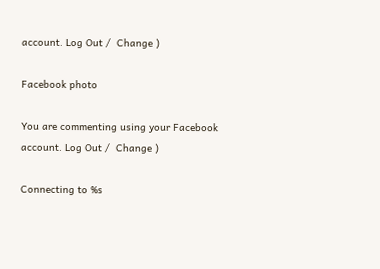account. Log Out /  Change )

Facebook photo

You are commenting using your Facebook account. Log Out /  Change )

Connecting to %s